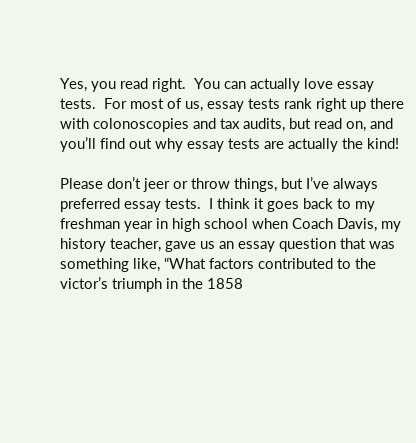Yes, you read right.  You can actually love essay tests.  For most of us, essay tests rank right up there with colonoscopies and tax audits, but read on, and you’ll find out why essay tests are actually the kind!

Please don’t jeer or throw things, but I’ve always preferred essay tests.  I think it goes back to my freshman year in high school when Coach Davis, my history teacher, gave us an essay question that was something like, “What factors contributed to the victor’s triumph in the 1858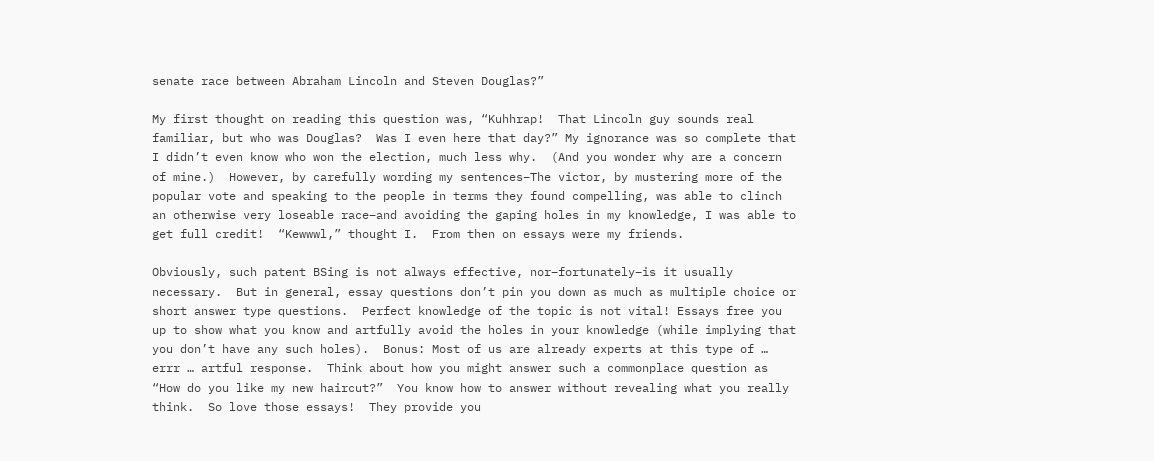senate race between Abraham Lincoln and Steven Douglas?”

My first thought on reading this question was, “Kuhhrap!  That Lincoln guy sounds real familiar, but who was Douglas?  Was I even here that day?” My ignorance was so complete that I didn’t even know who won the election, much less why.  (And you wonder why are a concern of mine.)  However, by carefully wording my sentences–The victor, by mustering more of the popular vote and speaking to the people in terms they found compelling, was able to clinch an otherwise very loseable race–and avoiding the gaping holes in my knowledge, I was able to get full credit!  “Kewwwl,” thought I.  From then on essays were my friends.

Obviously, such patent BSing is not always effective, nor–fortunately–is it usually necessary.  But in general, essay questions don’t pin you down as much as multiple choice or short answer type questions.  Perfect knowledge of the topic is not vital! Essays free you up to show what you know and artfully avoid the holes in your knowledge (while implying that you don’t have any such holes).  Bonus: Most of us are already experts at this type of … errr … artful response.  Think about how you might answer such a commonplace question as “How do you like my new haircut?”  You know how to answer without revealing what you really think.  So love those essays!  They provide you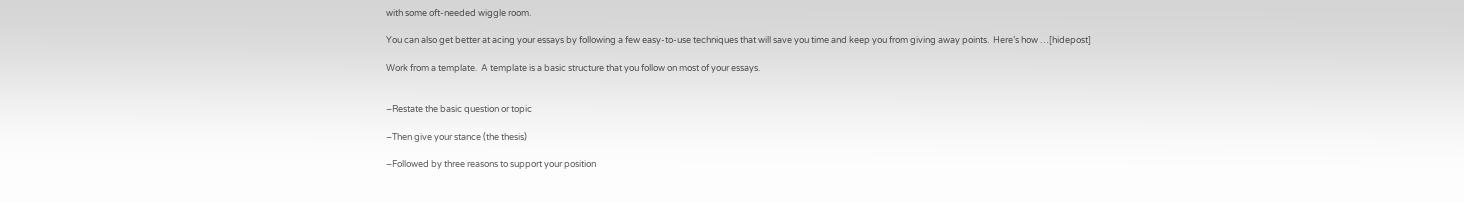with some oft-needed wiggle room.

You can also get better at acing your essays by following a few easy-to-use techniques that will save you time and keep you from giving away points.  Here’s how …[hidepost]

Work from a template.  A template is a basic structure that you follow on most of your essays.


–Restate the basic question or topic

–Then give your stance (the thesis)

–Followed by three reasons to support your position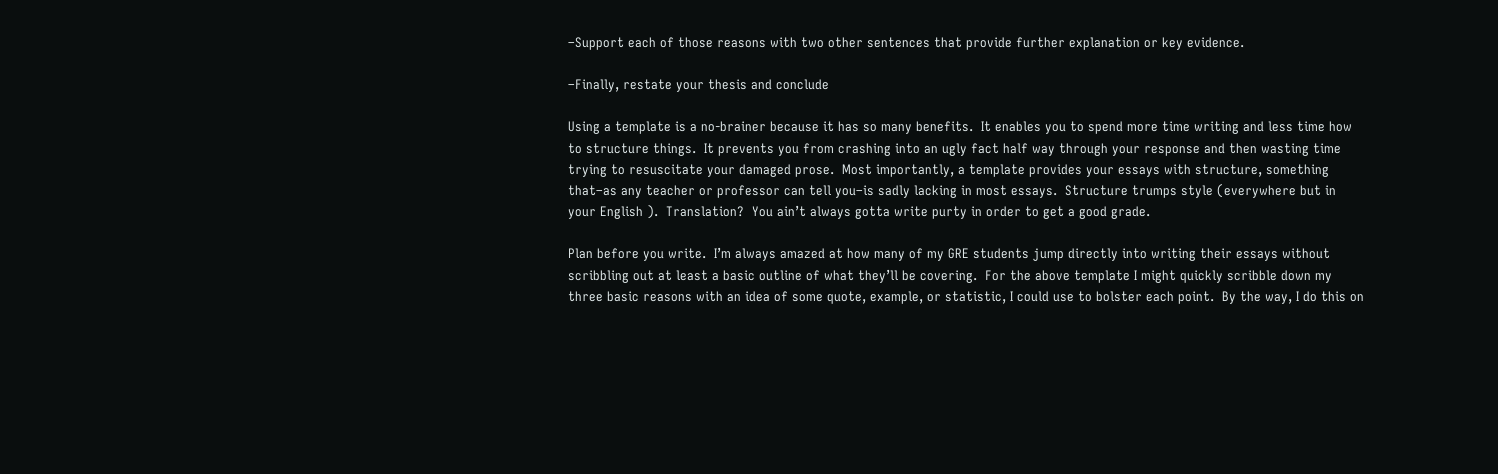–Support each of those reasons with two other sentences that provide further explanation or key evidence.

–Finally, restate your thesis and conclude

Using a template is a no-brainer because it has so many benefits.  It enables you to spend more time writing and less time how to structure things.  It prevents you from crashing into an ugly fact half way through your response and then wasting time trying to resuscitate your damaged prose.  Most importantly, a template provides your essays with structure, something that–as any teacher or professor can tell you–is sadly lacking in most essays.  Structure trumps style (everywhere but in your English ).  Translation?  You ain’t always gotta write purty in order to get a good grade.

Plan before you write.  I’m always amazed at how many of my GRE students jump directly into writing their essays without scribbling out at least a basic outline of what they’ll be covering.  For the above template I might quickly scribble down my three basic reasons with an idea of some quote, example, or statistic, I could use to bolster each point.  By the way, I do this on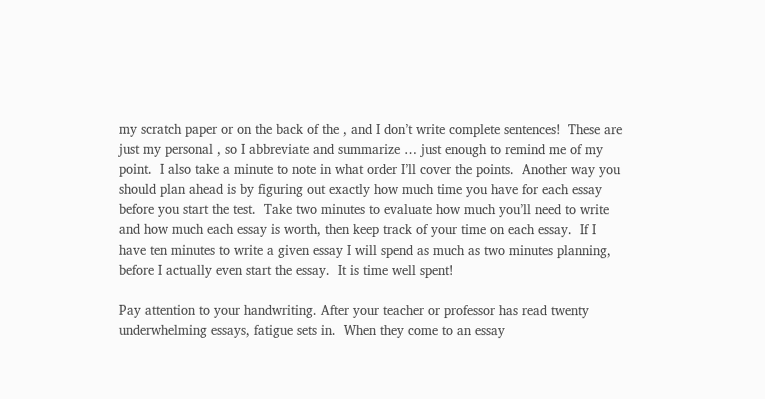my scratch paper or on the back of the , and I don’t write complete sentences!  These are just my personal , so I abbreviate and summarize … just enough to remind me of my point.  I also take a minute to note in what order I’ll cover the points.  Another way you should plan ahead is by figuring out exactly how much time you have for each essay before you start the test.  Take two minutes to evaluate how much you’ll need to write and how much each essay is worth, then keep track of your time on each essay.  If I have ten minutes to write a given essay I will spend as much as two minutes planning, before I actually even start the essay.  It is time well spent!

Pay attention to your handwriting. After your teacher or professor has read twenty underwhelming essays, fatigue sets in.  When they come to an essay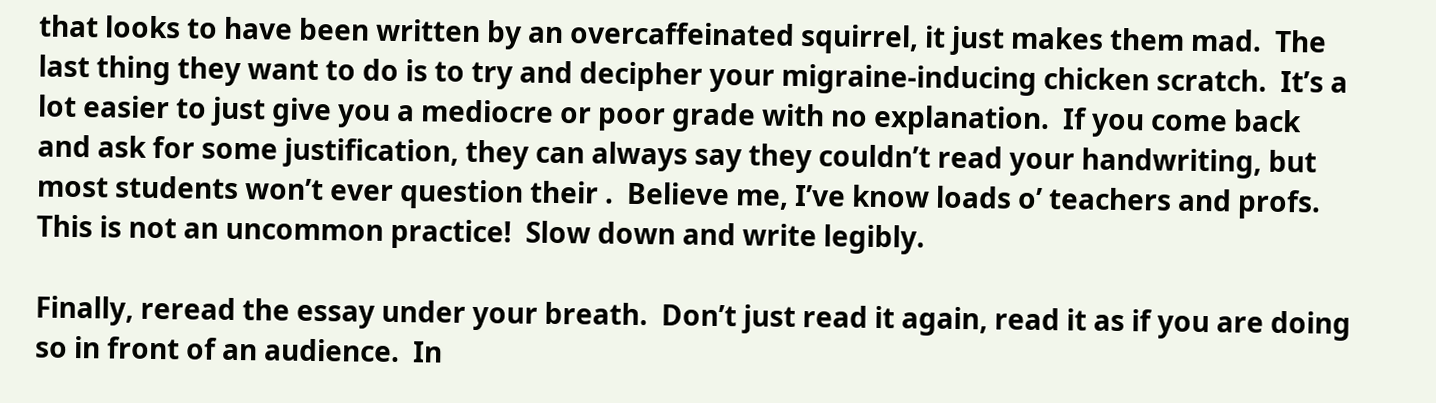that looks to have been written by an overcaffeinated squirrel, it just makes them mad.  The last thing they want to do is to try and decipher your migraine-inducing chicken scratch.  It’s a lot easier to just give you a mediocre or poor grade with no explanation.  If you come back and ask for some justification, they can always say they couldn’t read your handwriting, but most students won’t ever question their .  Believe me, I’ve know loads o’ teachers and profs.  This is not an uncommon practice!  Slow down and write legibly.

Finally, reread the essay under your breath.  Don’t just read it again, read it as if you are doing so in front of an audience.  In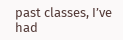past classes, I’ve had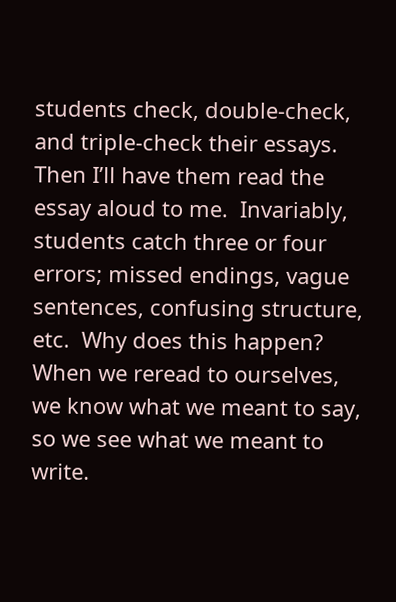students check, double-check, and triple-check their essays.  Then I’ll have them read the essay aloud to me.  Invariably, students catch three or four errors; missed endings, vague sentences, confusing structure, etc.  Why does this happen?  When we reread to ourselves, we know what we meant to say, so we see what we meant to write.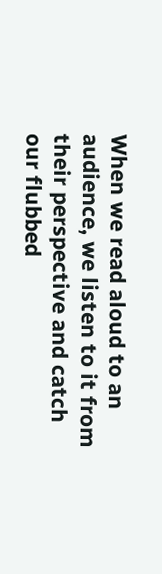When we read aloud to an audience, we listen to it from their perspective and catch our flubbed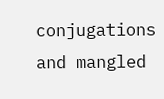conjugations and mangled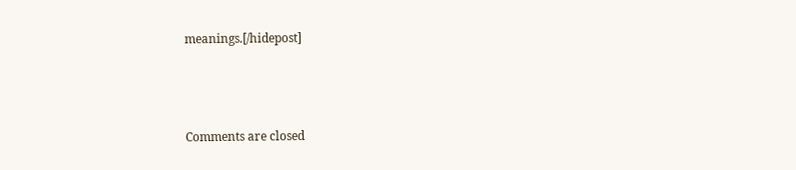meanings.[/hidepost]



Comments are closed